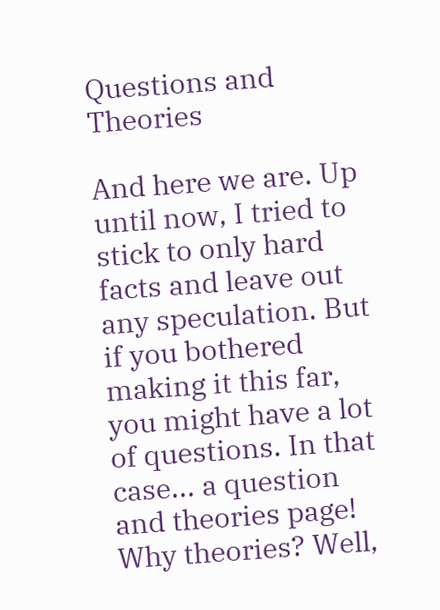Questions and Theories

And here we are. Up until now, I tried to stick to only hard facts and leave out any speculation. But if you bothered making it this far, you might have a lot of questions. In that case... a question and theories page! Why theories? Well,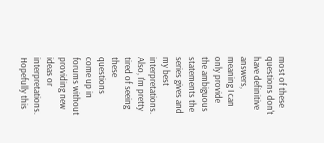most of these questions don't have definitive answers, meaning I can only provide the ambiguous statements the series gives and my best interpretations. Also, I'm pretty tired of seeing these questions come up in forums without providing new ideas or interpretations. Hopefully this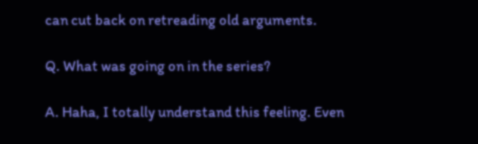can cut back on retreading old arguments.

Q. What was going on in the series?

A. Haha, I totally understand this feeling. Even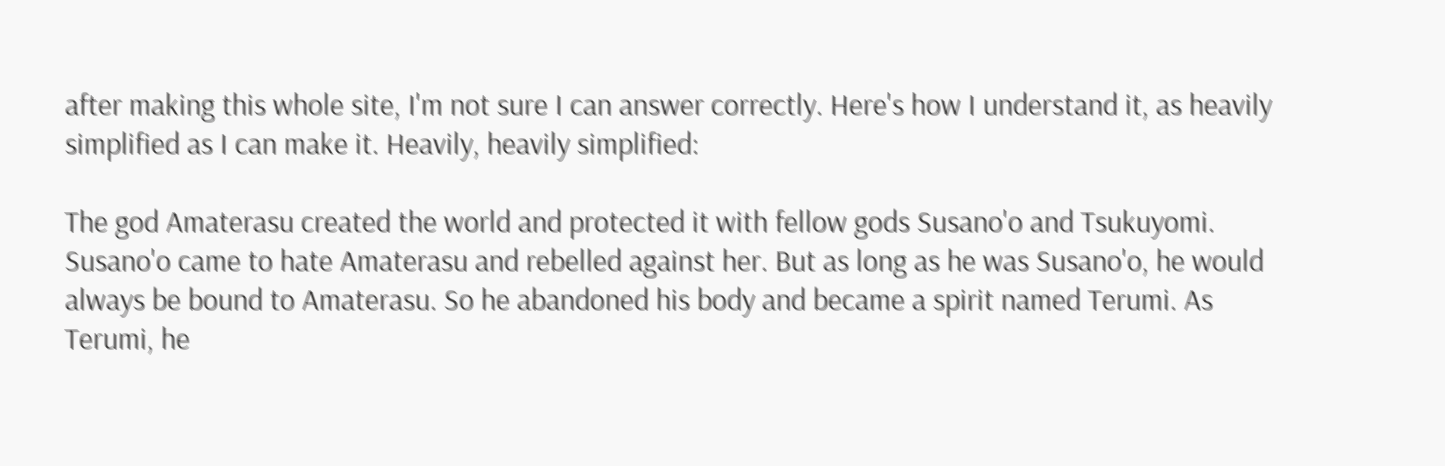after making this whole site, I'm not sure I can answer correctly. Here's how I understand it, as heavily simplified as I can make it. Heavily, heavily simplified:

The god Amaterasu created the world and protected it with fellow gods Susano'o and Tsukuyomi. Susano'o came to hate Amaterasu and rebelled against her. But as long as he was Susano'o, he would always be bound to Amaterasu. So he abandoned his body and became a spirit named Terumi. As Terumi, he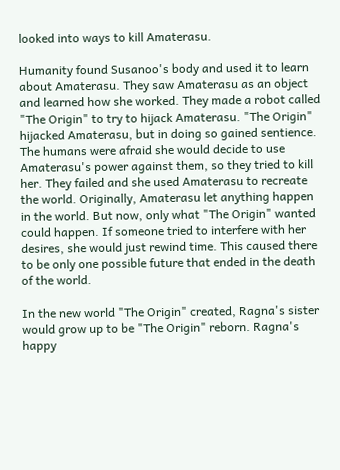looked into ways to kill Amaterasu.

Humanity found Susanoo's body and used it to learn about Amaterasu. They saw Amaterasu as an object and learned how she worked. They made a robot called "The Origin" to try to hijack Amaterasu. "The Origin" hijacked Amaterasu, but in doing so gained sentience. The humans were afraid she would decide to use Amaterasu's power against them, so they tried to kill her. They failed and she used Amaterasu to recreate the world. Originally, Amaterasu let anything happen in the world. But now, only what "The Origin" wanted could happen. If someone tried to interfere with her desires, she would just rewind time. This caused there to be only one possible future that ended in the death of the world.

In the new world "The Origin" created, Ragna's sister would grow up to be "The Origin" reborn. Ragna's happy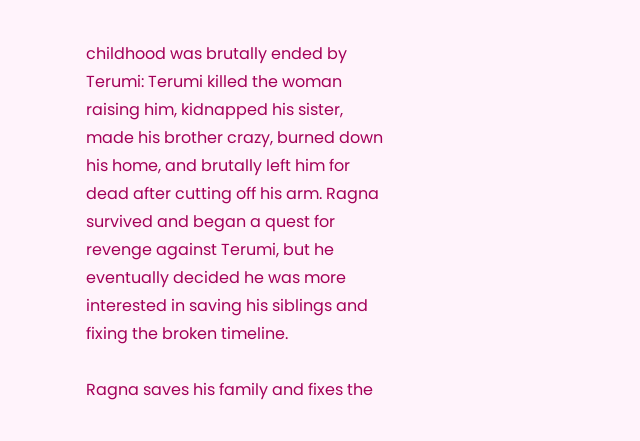childhood was brutally ended by Terumi: Terumi killed the woman raising him, kidnapped his sister, made his brother crazy, burned down his home, and brutally left him for dead after cutting off his arm. Ragna survived and began a quest for revenge against Terumi, but he eventually decided he was more interested in saving his siblings and fixing the broken timeline.

Ragna saves his family and fixes the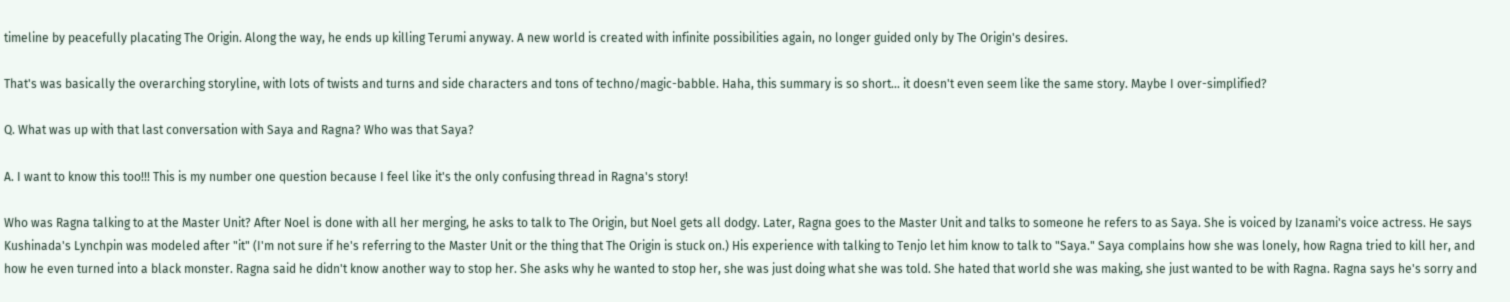timeline by peacefully placating The Origin. Along the way, he ends up killing Terumi anyway. A new world is created with infinite possibilities again, no longer guided only by The Origin's desires.

That's was basically the overarching storyline, with lots of twists and turns and side characters and tons of techno/magic-babble. Haha, this summary is so short... it doesn't even seem like the same story. Maybe I over-simplified?

Q. What was up with that last conversation with Saya and Ragna? Who was that Saya?

A. I want to know this too!!! This is my number one question because I feel like it's the only confusing thread in Ragna's story!

Who was Ragna talking to at the Master Unit? After Noel is done with all her merging, he asks to talk to The Origin, but Noel gets all dodgy. Later, Ragna goes to the Master Unit and talks to someone he refers to as Saya. She is voiced by Izanami's voice actress. He says Kushinada's Lynchpin was modeled after "it" (I'm not sure if he's referring to the Master Unit or the thing that The Origin is stuck on.) His experience with talking to Tenjo let him know to talk to "Saya." Saya complains how she was lonely, how Ragna tried to kill her, and how he even turned into a black monster. Ragna said he didn't know another way to stop her. She asks why he wanted to stop her, she was just doing what she was told. She hated that world she was making, she just wanted to be with Ragna. Ragna says he's sorry and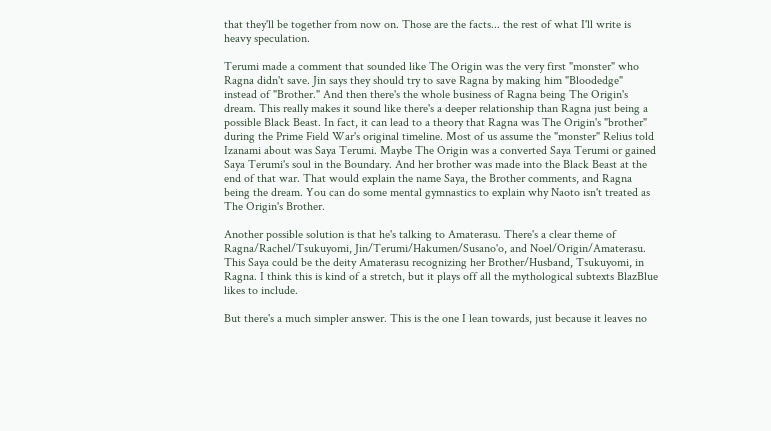that they'll be together from now on. Those are the facts... the rest of what I'll write is heavy speculation.

Terumi made a comment that sounded like The Origin was the very first "monster" who Ragna didn't save. Jin says they should try to save Ragna by making him "Bloodedge" instead of "Brother." And then there's the whole business of Ragna being The Origin's dream. This really makes it sound like there's a deeper relationship than Ragna just being a possible Black Beast. In fact, it can lead to a theory that Ragna was The Origin's "brother" during the Prime Field War's original timeline. Most of us assume the "monster" Relius told Izanami about was Saya Terumi. Maybe The Origin was a converted Saya Terumi or gained Saya Terumi's soul in the Boundary. And her brother was made into the Black Beast at the end of that war. That would explain the name Saya, the Brother comments, and Ragna being the dream. You can do some mental gymnastics to explain why Naoto isn't treated as The Origin's Brother.

Another possible solution is that he's talking to Amaterasu. There's a clear theme of Ragna/Rachel/Tsukuyomi, Jin/Terumi/Hakumen/Susano'o, and Noel/Origin/Amaterasu. This Saya could be the deity Amaterasu recognizing her Brother/Husband, Tsukuyomi, in Ragna. I think this is kind of a stretch, but it plays off all the mythological subtexts BlazBlue likes to include.

But there's a much simpler answer. This is the one I lean towards, just because it leaves no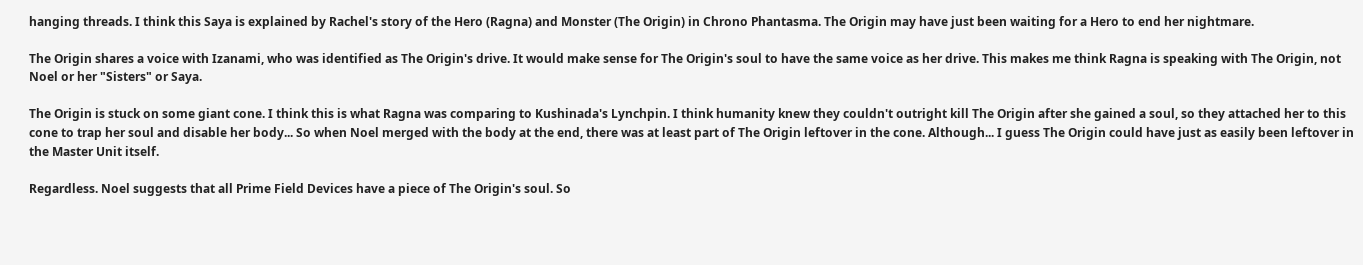hanging threads. I think this Saya is explained by Rachel's story of the Hero (Ragna) and Monster (The Origin) in Chrono Phantasma. The Origin may have just been waiting for a Hero to end her nightmare.

The Origin shares a voice with Izanami, who was identified as The Origin's drive. It would make sense for The Origin's soul to have the same voice as her drive. This makes me think Ragna is speaking with The Origin, not Noel or her "Sisters" or Saya.

The Origin is stuck on some giant cone. I think this is what Ragna was comparing to Kushinada's Lynchpin. I think humanity knew they couldn't outright kill The Origin after she gained a soul, so they attached her to this cone to trap her soul and disable her body... So when Noel merged with the body at the end, there was at least part of The Origin leftover in the cone. Although... I guess The Origin could have just as easily been leftover in the Master Unit itself.

Regardless. Noel suggests that all Prime Field Devices have a piece of The Origin's soul. So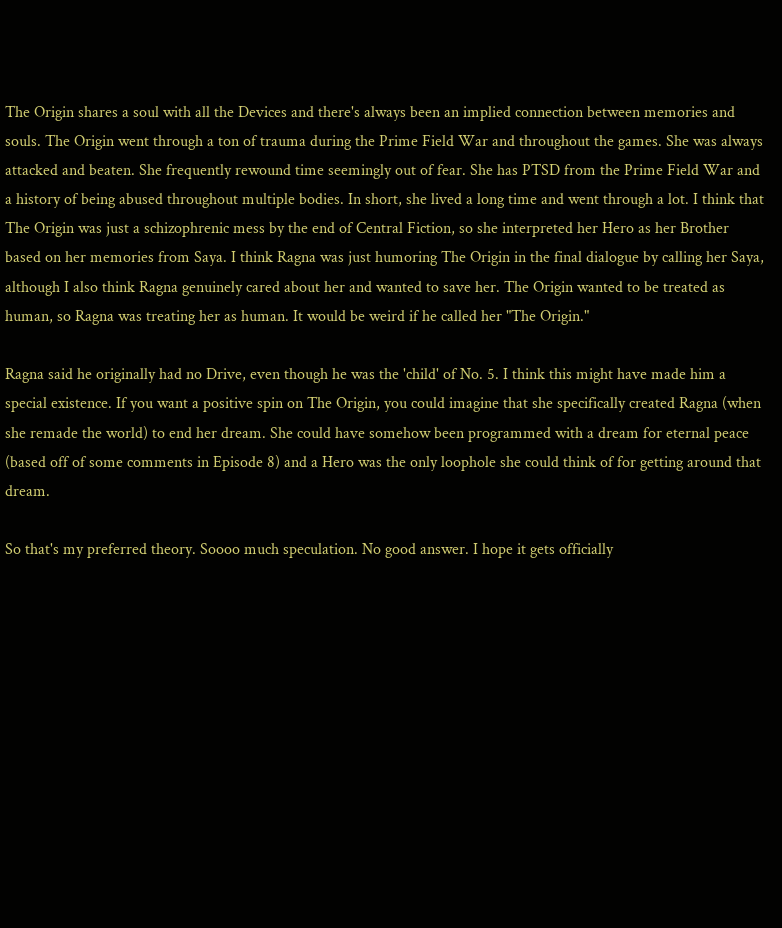The Origin shares a soul with all the Devices and there's always been an implied connection between memories and souls. The Origin went through a ton of trauma during the Prime Field War and throughout the games. She was always attacked and beaten. She frequently rewound time seemingly out of fear. She has PTSD from the Prime Field War and a history of being abused throughout multiple bodies. In short, she lived a long time and went through a lot. I think that The Origin was just a schizophrenic mess by the end of Central Fiction, so she interpreted her Hero as her Brother based on her memories from Saya. I think Ragna was just humoring The Origin in the final dialogue by calling her Saya, although I also think Ragna genuinely cared about her and wanted to save her. The Origin wanted to be treated as human, so Ragna was treating her as human. It would be weird if he called her "The Origin."

Ragna said he originally had no Drive, even though he was the 'child' of No. 5. I think this might have made him a special existence. If you want a positive spin on The Origin, you could imagine that she specifically created Ragna (when she remade the world) to end her dream. She could have somehow been programmed with a dream for eternal peace (based off of some comments in Episode 8) and a Hero was the only loophole she could think of for getting around that dream.

So that's my preferred theory. Soooo much speculation. No good answer. I hope it gets officially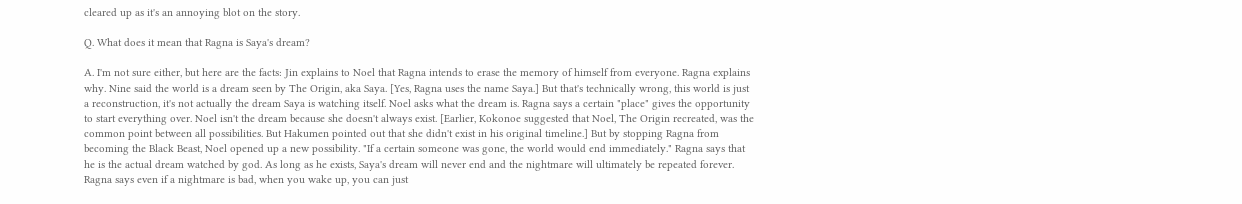cleared up as it's an annoying blot on the story.

Q. What does it mean that Ragna is Saya's dream?

A. I'm not sure either, but here are the facts: Jin explains to Noel that Ragna intends to erase the memory of himself from everyone. Ragna explains why. Nine said the world is a dream seen by The Origin, aka Saya. [Yes, Ragna uses the name Saya.] But that's technically wrong, this world is just a reconstruction, it's not actually the dream Saya is watching itself. Noel asks what the dream is. Ragna says a certain "place" gives the opportunity to start everything over. Noel isn't the dream because she doesn't always exist. [Earlier, Kokonoe suggested that Noel, The Origin recreated, was the common point between all possibilities. But Hakumen pointed out that she didn't exist in his original timeline.] But by stopping Ragna from becoming the Black Beast, Noel opened up a new possibility. "If a certain someone was gone, the world would end immediately." Ragna says that he is the actual dream watched by god. As long as he exists, Saya's dream will never end and the nightmare will ultimately be repeated forever. Ragna says even if a nightmare is bad, when you wake up, you can just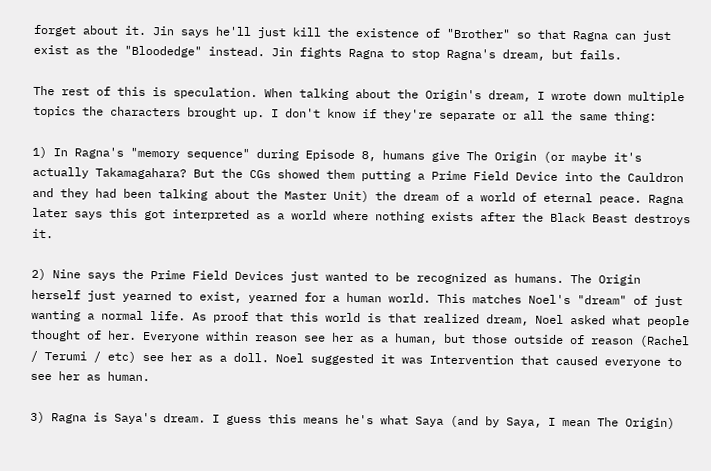forget about it. Jin says he'll just kill the existence of "Brother" so that Ragna can just exist as the "Bloodedge" instead. Jin fights Ragna to stop Ragna's dream, but fails.

The rest of this is speculation. When talking about the Origin's dream, I wrote down multiple topics the characters brought up. I don't know if they're separate or all the same thing:

1) In Ragna's "memory sequence" during Episode 8, humans give The Origin (or maybe it's actually Takamagahara? But the CGs showed them putting a Prime Field Device into the Cauldron and they had been talking about the Master Unit) the dream of a world of eternal peace. Ragna later says this got interpreted as a world where nothing exists after the Black Beast destroys it.

2) Nine says the Prime Field Devices just wanted to be recognized as humans. The Origin herself just yearned to exist, yearned for a human world. This matches Noel's "dream" of just wanting a normal life. As proof that this world is that realized dream, Noel asked what people thought of her. Everyone within reason see her as a human, but those outside of reason (Rachel / Terumi / etc) see her as a doll. Noel suggested it was Intervention that caused everyone to see her as human.

3) Ragna is Saya's dream. I guess this means he's what Saya (and by Saya, I mean The Origin)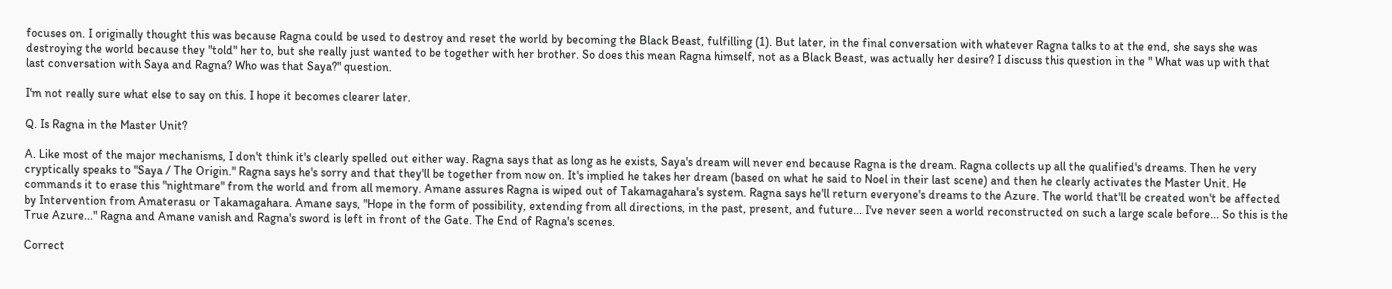focuses on. I originally thought this was because Ragna could be used to destroy and reset the world by becoming the Black Beast, fulfilling (1). But later, in the final conversation with whatever Ragna talks to at the end, she says she was destroying the world because they "told" her to, but she really just wanted to be together with her brother. So does this mean Ragna himself, not as a Black Beast, was actually her desire? I discuss this question in the " What was up with that last conversation with Saya and Ragna? Who was that Saya?" question.

I'm not really sure what else to say on this. I hope it becomes clearer later.

Q. Is Ragna in the Master Unit?

A. Like most of the major mechanisms, I don't think it's clearly spelled out either way. Ragna says that as long as he exists, Saya's dream will never end because Ragna is the dream. Ragna collects up all the qualified's dreams. Then he very cryptically speaks to "Saya / The Origin." Ragna says he's sorry and that they'll be together from now on. It's implied he takes her dream (based on what he said to Noel in their last scene) and then he clearly activates the Master Unit. He commands it to erase this "nightmare" from the world and from all memory. Amane assures Ragna is wiped out of Takamagahara's system. Ragna says he'll return everyone's dreams to the Azure. The world that'll be created won't be affected by Intervention from Amaterasu or Takamagahara. Amane says, "Hope in the form of possibility, extending from all directions, in the past, present, and future... I've never seen a world reconstructed on such a large scale before... So this is the True Azure..." Ragna and Amane vanish and Ragna's sword is left in front of the Gate. The End of Ragna's scenes.

Correct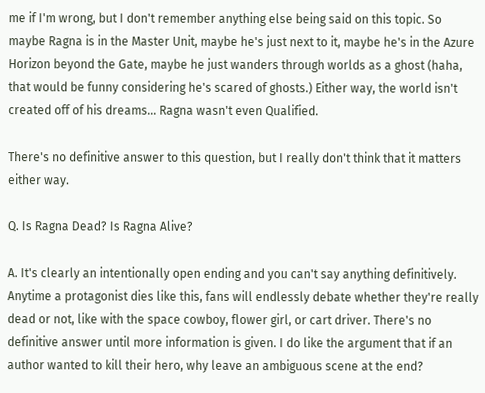me if I'm wrong, but I don't remember anything else being said on this topic. So maybe Ragna is in the Master Unit, maybe he's just next to it, maybe he's in the Azure Horizon beyond the Gate, maybe he just wanders through worlds as a ghost (haha, that would be funny considering he's scared of ghosts.) Either way, the world isn't created off of his dreams... Ragna wasn't even Qualified.

There's no definitive answer to this question, but I really don't think that it matters either way.

Q. Is Ragna Dead? Is Ragna Alive?

A. It's clearly an intentionally open ending and you can't say anything definitively. Anytime a protagonist dies like this, fans will endlessly debate whether they're really dead or not, like with the space cowboy, flower girl, or cart driver. There's no definitive answer until more information is given. I do like the argument that if an author wanted to kill their hero, why leave an ambiguous scene at the end?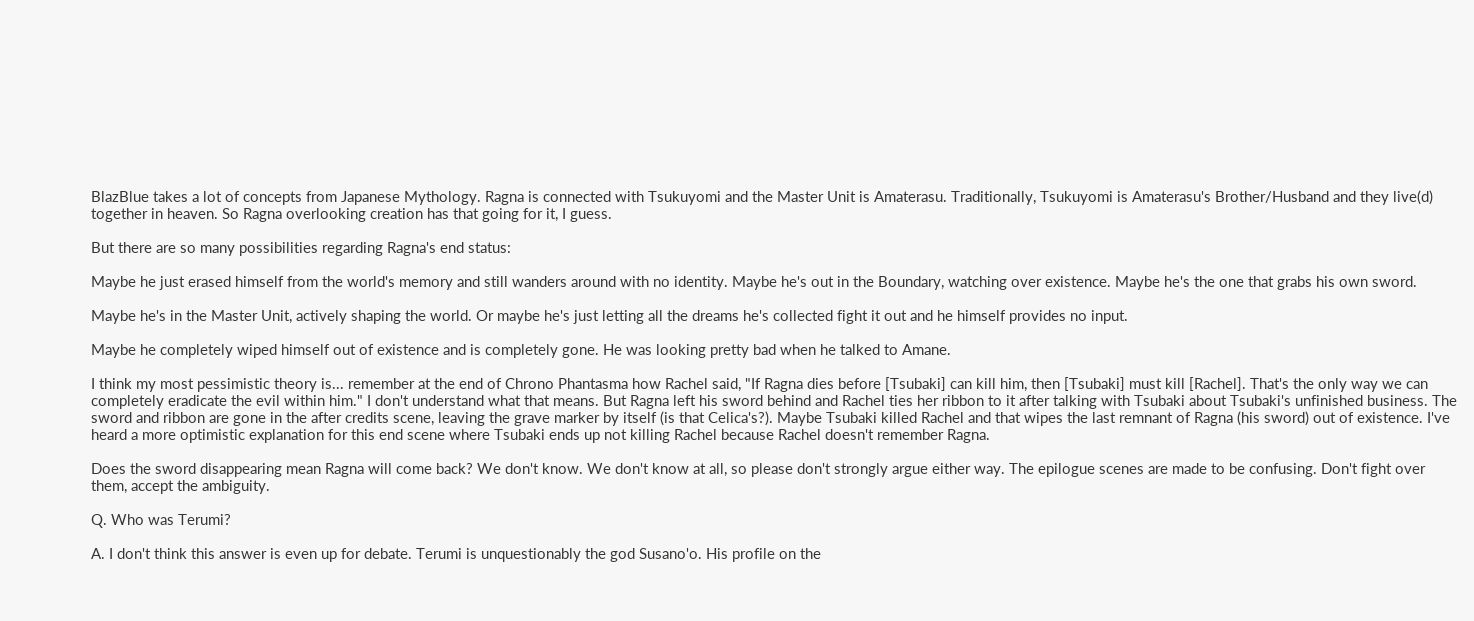BlazBlue takes a lot of concepts from Japanese Mythology. Ragna is connected with Tsukuyomi and the Master Unit is Amaterasu. Traditionally, Tsukuyomi is Amaterasu's Brother/Husband and they live(d) together in heaven. So Ragna overlooking creation has that going for it, I guess.

But there are so many possibilities regarding Ragna's end status:

Maybe he just erased himself from the world's memory and still wanders around with no identity. Maybe he's out in the Boundary, watching over existence. Maybe he's the one that grabs his own sword.

Maybe he's in the Master Unit, actively shaping the world. Or maybe he's just letting all the dreams he's collected fight it out and he himself provides no input.

Maybe he completely wiped himself out of existence and is completely gone. He was looking pretty bad when he talked to Amane.

I think my most pessimistic theory is... remember at the end of Chrono Phantasma how Rachel said, "If Ragna dies before [Tsubaki] can kill him, then [Tsubaki] must kill [Rachel]. That's the only way we can completely eradicate the evil within him." I don't understand what that means. But Ragna left his sword behind and Rachel ties her ribbon to it after talking with Tsubaki about Tsubaki's unfinished business. The sword and ribbon are gone in the after credits scene, leaving the grave marker by itself (is that Celica's?). Maybe Tsubaki killed Rachel and that wipes the last remnant of Ragna (his sword) out of existence. I've heard a more optimistic explanation for this end scene where Tsubaki ends up not killing Rachel because Rachel doesn't remember Ragna.

Does the sword disappearing mean Ragna will come back? We don't know. We don't know at all, so please don't strongly argue either way. The epilogue scenes are made to be confusing. Don't fight over them, accept the ambiguity.

Q. Who was Terumi?

A. I don't think this answer is even up for debate. Terumi is unquestionably the god Susano'o. His profile on the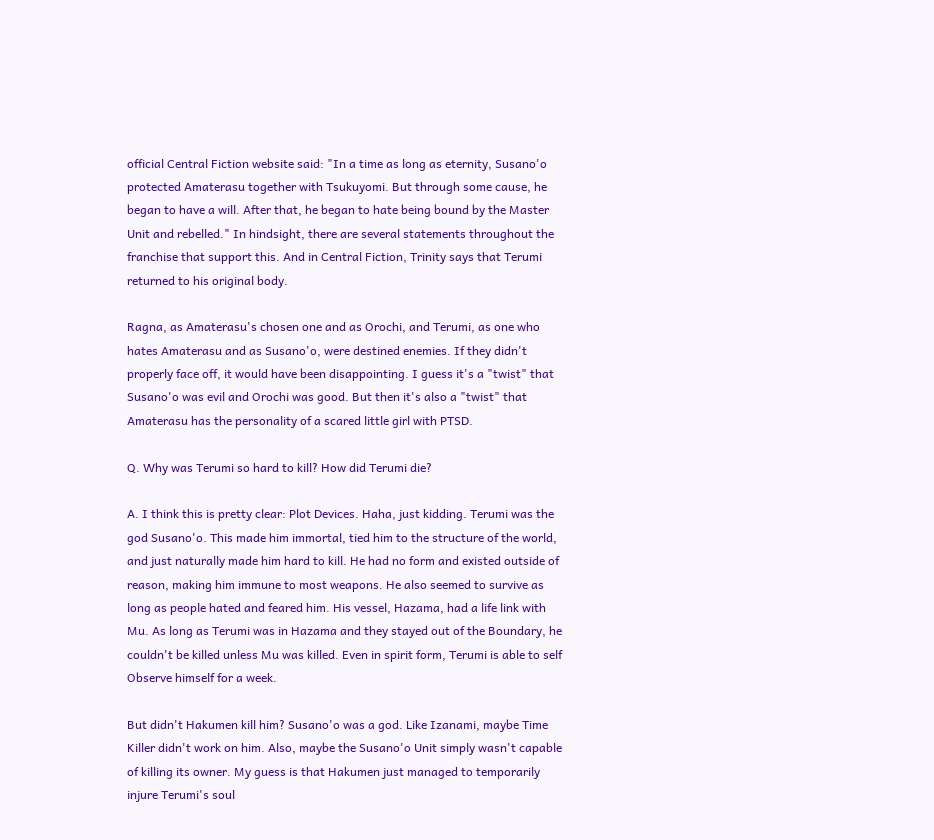official Central Fiction website said: "In a time as long as eternity, Susano'o protected Amaterasu together with Tsukuyomi. But through some cause, he began to have a will. After that, he began to hate being bound by the Master Unit and rebelled." In hindsight, there are several statements throughout the franchise that support this. And in Central Fiction, Trinity says that Terumi returned to his original body.

Ragna, as Amaterasu's chosen one and as Orochi, and Terumi, as one who hates Amaterasu and as Susano'o, were destined enemies. If they didn't properly face off, it would have been disappointing. I guess it's a "twist" that Susano'o was evil and Orochi was good. But then it's also a "twist" that Amaterasu has the personality of a scared little girl with PTSD.

Q. Why was Terumi so hard to kill? How did Terumi die?

A. I think this is pretty clear: Plot Devices. Haha, just kidding. Terumi was the god Susano'o. This made him immortal, tied him to the structure of the world, and just naturally made him hard to kill. He had no form and existed outside of reason, making him immune to most weapons. He also seemed to survive as long as people hated and feared him. His vessel, Hazama, had a life link with Mu. As long as Terumi was in Hazama and they stayed out of the Boundary, he couldn't be killed unless Mu was killed. Even in spirit form, Terumi is able to self Observe himself for a week.

But didn't Hakumen kill him? Susano'o was a god. Like Izanami, maybe Time Killer didn't work on him. Also, maybe the Susano'o Unit simply wasn't capable of killing its owner. My guess is that Hakumen just managed to temporarily injure Terumi's soul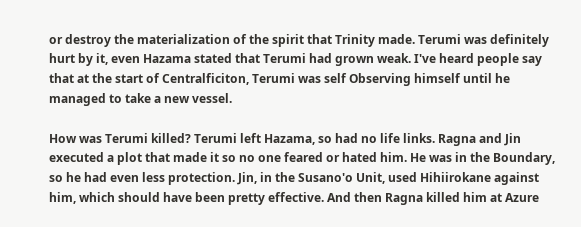or destroy the materialization of the spirit that Trinity made. Terumi was definitely hurt by it, even Hazama stated that Terumi had grown weak. I've heard people say that at the start of Centralficiton, Terumi was self Observing himself until he managed to take a new vessel.

How was Terumi killed? Terumi left Hazama, so had no life links. Ragna and Jin executed a plot that made it so no one feared or hated him. He was in the Boundary, so he had even less protection. Jin, in the Susano'o Unit, used Hihiirokane against him, which should have been pretty effective. And then Ragna killed him at Azure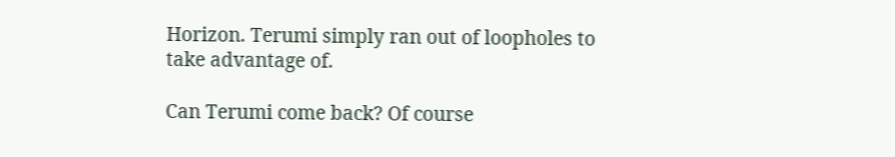Horizon. Terumi simply ran out of loopholes to take advantage of.

Can Terumi come back? Of course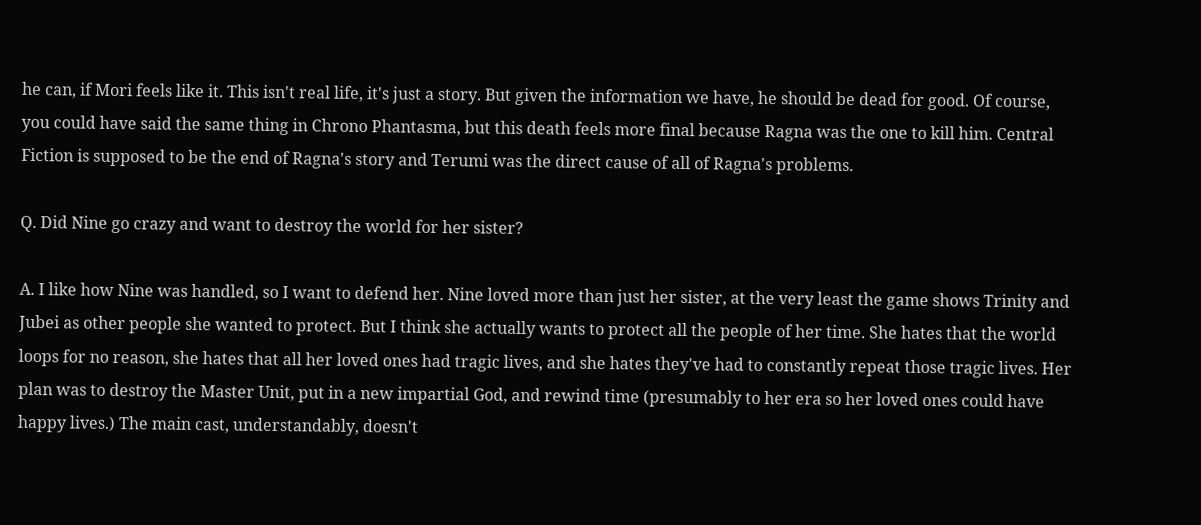he can, if Mori feels like it. This isn't real life, it's just a story. But given the information we have, he should be dead for good. Of course, you could have said the same thing in Chrono Phantasma, but this death feels more final because Ragna was the one to kill him. Central Fiction is supposed to be the end of Ragna's story and Terumi was the direct cause of all of Ragna's problems.

Q. Did Nine go crazy and want to destroy the world for her sister?

A. I like how Nine was handled, so I want to defend her. Nine loved more than just her sister, at the very least the game shows Trinity and Jubei as other people she wanted to protect. But I think she actually wants to protect all the people of her time. She hates that the world loops for no reason, she hates that all her loved ones had tragic lives, and she hates they've had to constantly repeat those tragic lives. Her plan was to destroy the Master Unit, put in a new impartial God, and rewind time (presumably to her era so her loved ones could have happy lives.) The main cast, understandably, doesn't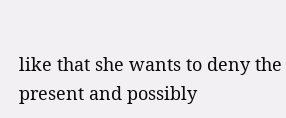like that she wants to deny the present and possibly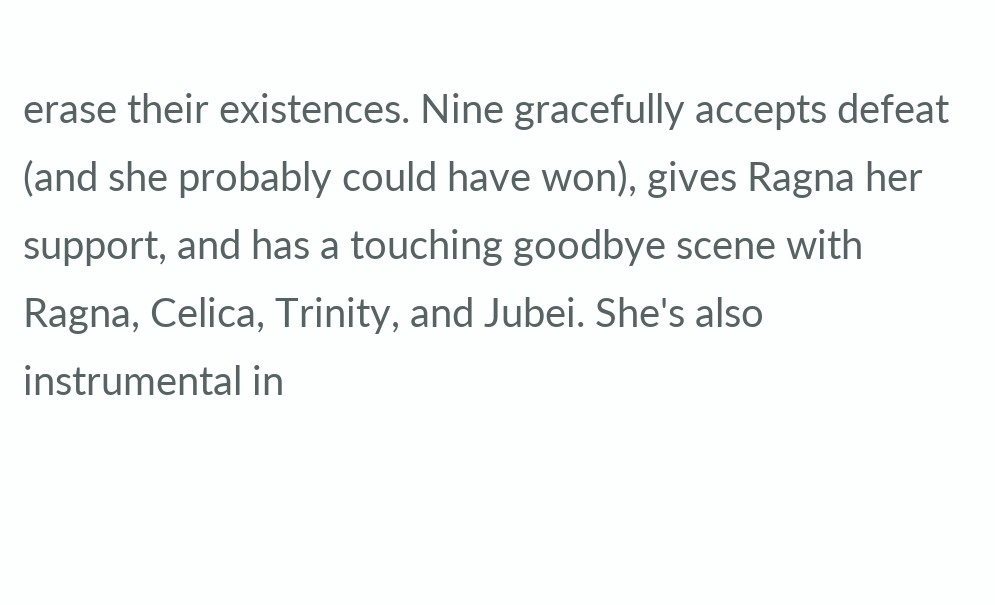erase their existences. Nine gracefully accepts defeat (and she probably could have won), gives Ragna her support, and has a touching goodbye scene with Ragna, Celica, Trinity, and Jubei. She's also instrumental in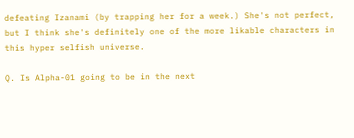defeating Izanami (by trapping her for a week.) She's not perfect, but I think she's definitely one of the more likable characters in this hyper selfish universe.

Q. Is Alpha-01 going to be in the next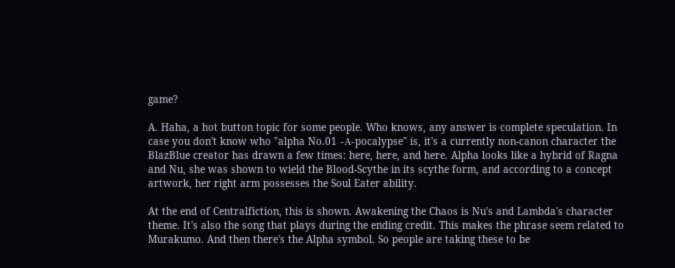game?

A. Haha, a hot button topic for some people. Who knows, any answer is complete speculation. In case you don't know who "alpha No.01 -Α-pocalypse" is, it's a currently non-canon character the BlazBlue creator has drawn a few times: here, here, and here. Alpha looks like a hybrid of Ragna and Nu, she was shown to wield the Blood-Scythe in its scythe form, and according to a concept artwork, her right arm possesses the Soul Eater ability.

At the end of Centralfiction, this is shown. Awakening the Chaos is Nu's and Lambda's character theme. It's also the song that plays during the ending credit. This makes the phrase seem related to Murakumo. And then there's the Alpha symbol. So people are taking these to be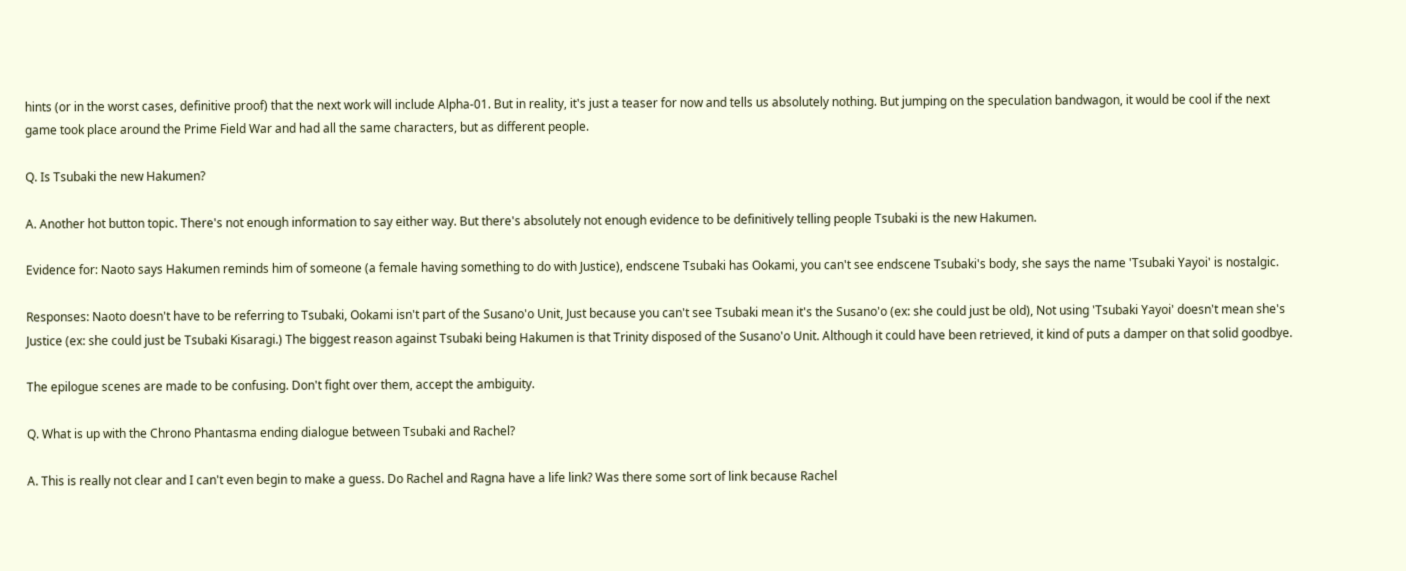hints (or in the worst cases, definitive proof) that the next work will include Alpha-01. But in reality, it's just a teaser for now and tells us absolutely nothing. But jumping on the speculation bandwagon, it would be cool if the next game took place around the Prime Field War and had all the same characters, but as different people.

Q. Is Tsubaki the new Hakumen?

A. Another hot button topic. There's not enough information to say either way. But there's absolutely not enough evidence to be definitively telling people Tsubaki is the new Hakumen.

Evidence for: Naoto says Hakumen reminds him of someone (a female having something to do with Justice), endscene Tsubaki has Ookami, you can't see endscene Tsubaki's body, she says the name 'Tsubaki Yayoi' is nostalgic.

Responses: Naoto doesn't have to be referring to Tsubaki, Ookami isn't part of the Susano'o Unit, Just because you can't see Tsubaki mean it's the Susano'o (ex: she could just be old), Not using 'Tsubaki Yayoi' doesn't mean she's Justice (ex: she could just be Tsubaki Kisaragi.) The biggest reason against Tsubaki being Hakumen is that Trinity disposed of the Susano'o Unit. Although it could have been retrieved, it kind of puts a damper on that solid goodbye.

The epilogue scenes are made to be confusing. Don't fight over them, accept the ambiguity.

Q. What is up with the Chrono Phantasma ending dialogue between Tsubaki and Rachel?

A. This is really not clear and I can't even begin to make a guess. Do Rachel and Ragna have a life link? Was there some sort of link because Rachel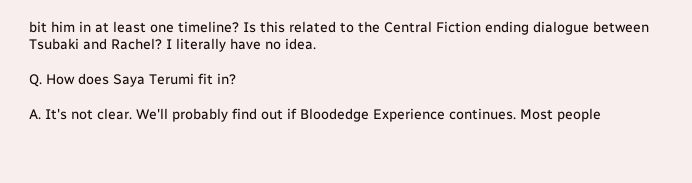bit him in at least one timeline? Is this related to the Central Fiction ending dialogue between Tsubaki and Rachel? I literally have no idea.

Q. How does Saya Terumi fit in?

A. It's not clear. We'll probably find out if Bloodedge Experience continues. Most people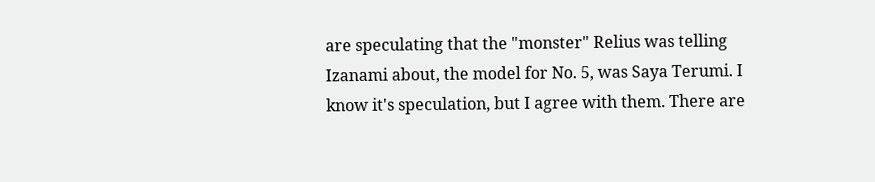are speculating that the "monster" Relius was telling Izanami about, the model for No. 5, was Saya Terumi. I know it's speculation, but I agree with them. There are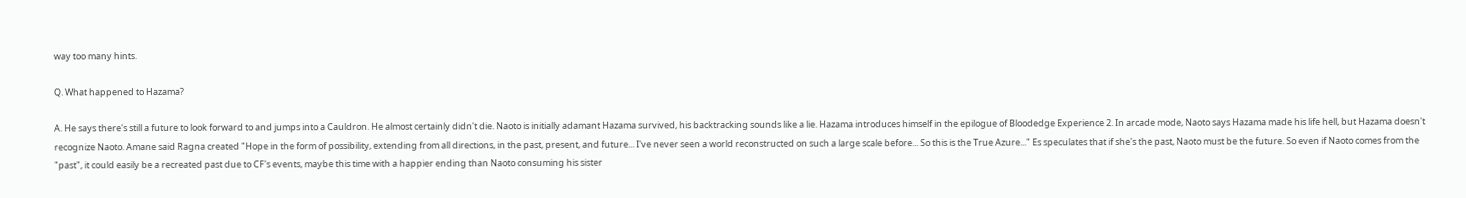way too many hints.

Q. What happened to Hazama?

A. He says there's still a future to look forward to and jumps into a Cauldron. He almost certainly didn't die. Naoto is initially adamant Hazama survived, his backtracking sounds like a lie. Hazama introduces himself in the epilogue of Bloodedge Experience 2. In arcade mode, Naoto says Hazama made his life hell, but Hazama doesn't recognize Naoto. Amane said Ragna created "Hope in the form of possibility, extending from all directions, in the past, present, and future... I've never seen a world reconstructed on such a large scale before... So this is the True Azure..." Es speculates that if she's the past, Naoto must be the future. So even if Naoto comes from the "past", it could easily be a recreated past due to CF's events, maybe this time with a happier ending than Naoto consuming his sister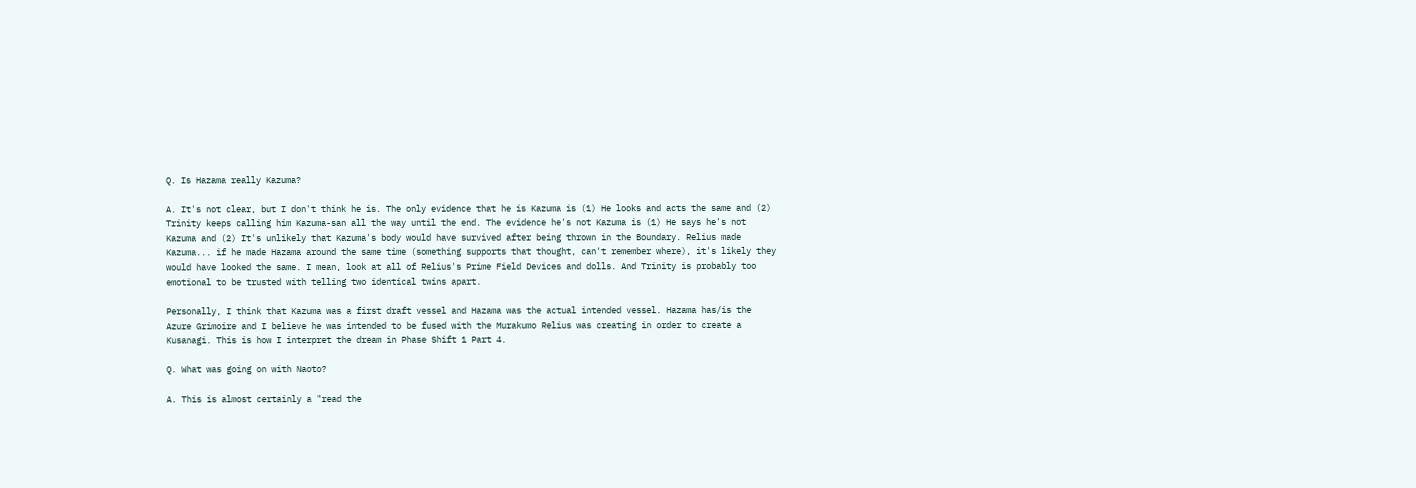Q. Is Hazama really Kazuma?

A. It's not clear, but I don't think he is. The only evidence that he is Kazuma is (1) He looks and acts the same and (2) Trinity keeps calling him Kazuma-san all the way until the end. The evidence he's not Kazuma is (1) He says he's not Kazuma and (2) It's unlikely that Kazuma's body would have survived after being thrown in the Boundary. Relius made Kazuma... if he made Hazama around the same time (something supports that thought, can't remember where), it's likely they would have looked the same. I mean, look at all of Relius's Prime Field Devices and dolls. And Trinity is probably too emotional to be trusted with telling two identical twins apart.

Personally, I think that Kazuma was a first draft vessel and Hazama was the actual intended vessel. Hazama has/is the Azure Grimoire and I believe he was intended to be fused with the Murakumo Relius was creating in order to create a Kusanagi. This is how I interpret the dream in Phase Shift 1 Part 4.

Q. What was going on with Naoto?

A. This is almost certainly a "read the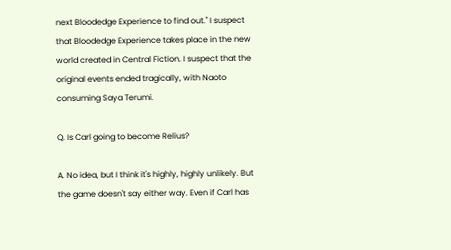next Bloodedge Experience to find out." I suspect that Bloodedge Experience takes place in the new world created in Central Fiction. I suspect that the original events ended tragically, with Naoto consuming Saya Terumi.

Q. Is Carl going to become Relius?

A. No idea, but I think it's highly, highly unlikely. But the game doesn't say either way. Even if Carl has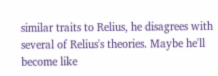similar traits to Relius, he disagrees with several of Relius's theories. Maybe he'll become like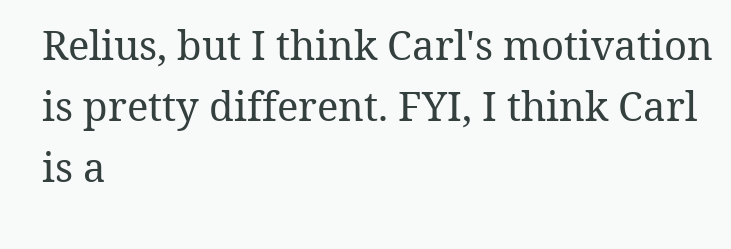Relius, but I think Carl's motivation is pretty different. FYI, I think Carl is a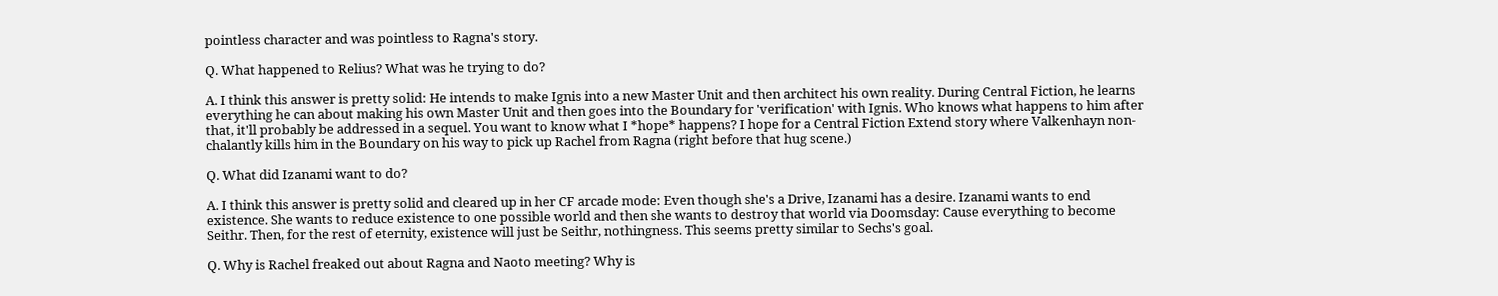pointless character and was pointless to Ragna's story.

Q. What happened to Relius? What was he trying to do?

A. I think this answer is pretty solid: He intends to make Ignis into a new Master Unit and then architect his own reality. During Central Fiction, he learns everything he can about making his own Master Unit and then goes into the Boundary for 'verification' with Ignis. Who knows what happens to him after that, it'll probably be addressed in a sequel. You want to know what I *hope* happens? I hope for a Central Fiction Extend story where Valkenhayn non-chalantly kills him in the Boundary on his way to pick up Rachel from Ragna (right before that hug scene.)

Q. What did Izanami want to do?

A. I think this answer is pretty solid and cleared up in her CF arcade mode: Even though she's a Drive, Izanami has a desire. Izanami wants to end existence. She wants to reduce existence to one possible world and then she wants to destroy that world via Doomsday: Cause everything to become Seithr. Then, for the rest of eternity, existence will just be Seithr, nothingness. This seems pretty similar to Sechs's goal.

Q. Why is Rachel freaked out about Ragna and Naoto meeting? Why is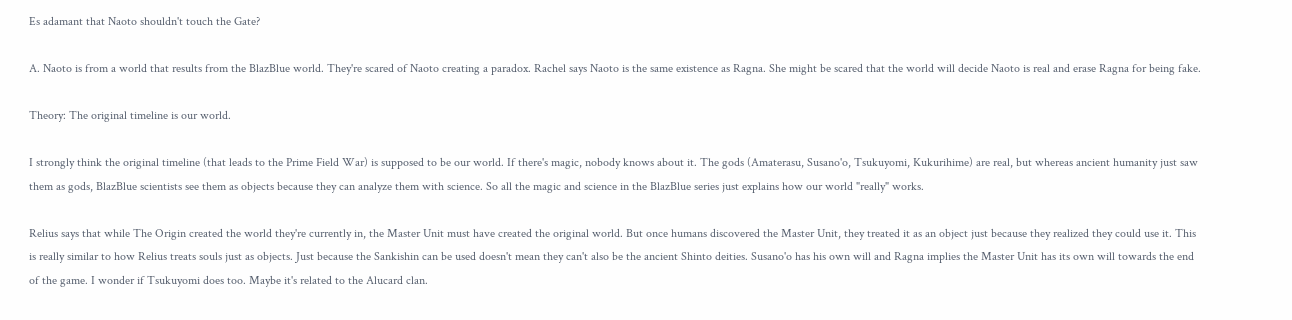Es adamant that Naoto shouldn't touch the Gate?

A. Naoto is from a world that results from the BlazBlue world. They're scared of Naoto creating a paradox. Rachel says Naoto is the same existence as Ragna. She might be scared that the world will decide Naoto is real and erase Ragna for being fake.

Theory: The original timeline is our world.

I strongly think the original timeline (that leads to the Prime Field War) is supposed to be our world. If there's magic, nobody knows about it. The gods (Amaterasu, Susano'o, Tsukuyomi, Kukurihime) are real, but whereas ancient humanity just saw them as gods, BlazBlue scientists see them as objects because they can analyze them with science. So all the magic and science in the BlazBlue series just explains how our world "really" works.

Relius says that while The Origin created the world they're currently in, the Master Unit must have created the original world. But once humans discovered the Master Unit, they treated it as an object just because they realized they could use it. This is really similar to how Relius treats souls just as objects. Just because the Sankishin can be used doesn't mean they can't also be the ancient Shinto deities. Susano'o has his own will and Ragna implies the Master Unit has its own will towards the end of the game. I wonder if Tsukuyomi does too. Maybe it's related to the Alucard clan.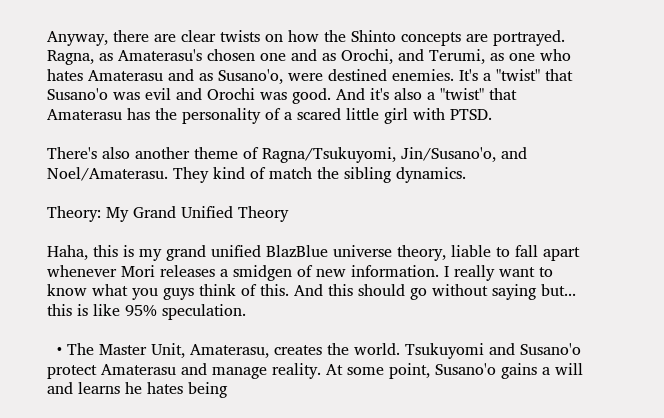Anyway, there are clear twists on how the Shinto concepts are portrayed. Ragna, as Amaterasu's chosen one and as Orochi, and Terumi, as one who hates Amaterasu and as Susano'o, were destined enemies. It's a "twist" that Susano'o was evil and Orochi was good. And it's also a "twist" that Amaterasu has the personality of a scared little girl with PTSD.

There's also another theme of Ragna/Tsukuyomi, Jin/Susano'o, and Noel/Amaterasu. They kind of match the sibling dynamics.

Theory: My Grand Unified Theory

Haha, this is my grand unified BlazBlue universe theory, liable to fall apart whenever Mori releases a smidgen of new information. I really want to know what you guys think of this. And this should go without saying but... this is like 95% speculation.

  • The Master Unit, Amaterasu, creates the world. Tsukuyomi and Susano'o protect Amaterasu and manage reality. At some point, Susano'o gains a will and learns he hates being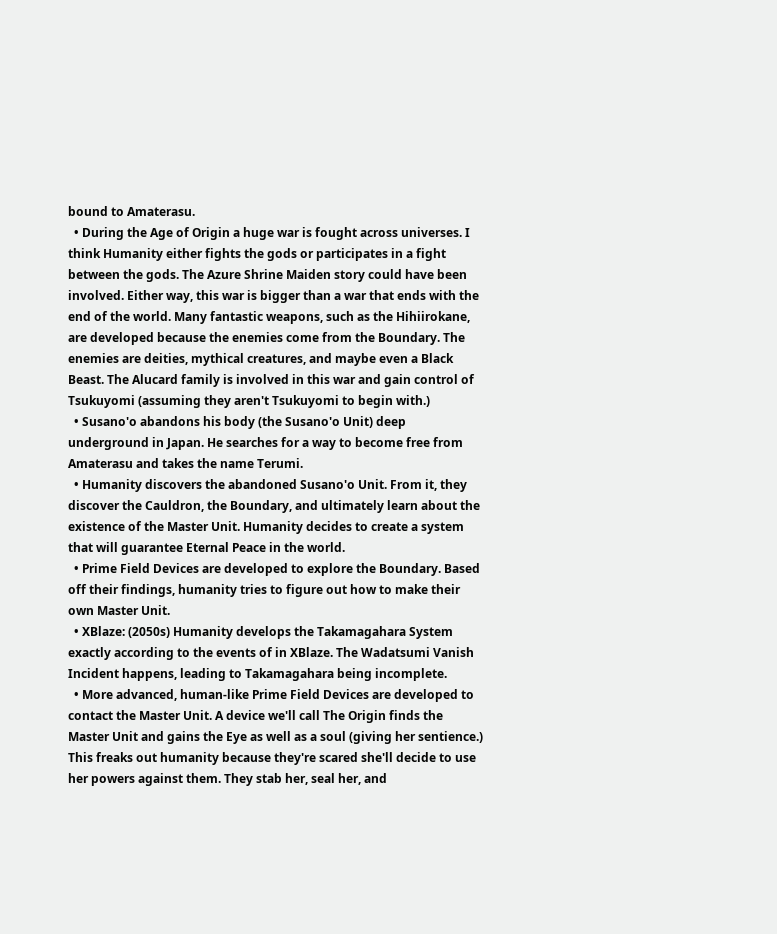bound to Amaterasu.
  • During the Age of Origin a huge war is fought across universes. I think Humanity either fights the gods or participates in a fight between the gods. The Azure Shrine Maiden story could have been involved. Either way, this war is bigger than a war that ends with the end of the world. Many fantastic weapons, such as the Hihiirokane, are developed because the enemies come from the Boundary. The enemies are deities, mythical creatures, and maybe even a Black Beast. The Alucard family is involved in this war and gain control of Tsukuyomi (assuming they aren't Tsukuyomi to begin with.)
  • Susano'o abandons his body (the Susano'o Unit) deep underground in Japan. He searches for a way to become free from Amaterasu and takes the name Terumi.
  • Humanity discovers the abandoned Susano'o Unit. From it, they discover the Cauldron, the Boundary, and ultimately learn about the existence of the Master Unit. Humanity decides to create a system that will guarantee Eternal Peace in the world.
  • Prime Field Devices are developed to explore the Boundary. Based off their findings, humanity tries to figure out how to make their own Master Unit.
  • XBlaze: (2050s) Humanity develops the Takamagahara System exactly according to the events of in XBlaze. The Wadatsumi Vanish Incident happens, leading to Takamagahara being incomplete.
  • More advanced, human-like Prime Field Devices are developed to contact the Master Unit. A device we'll call The Origin finds the Master Unit and gains the Eye as well as a soul (giving her sentience.) This freaks out humanity because they're scared she'll decide to use her powers against them. They stab her, seal her, and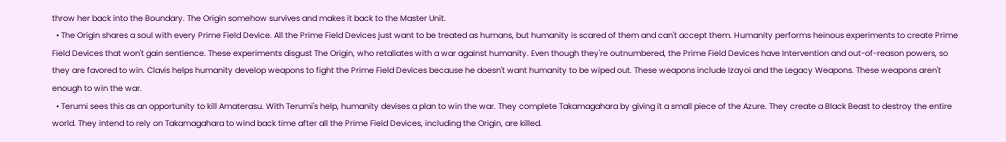throw her back into the Boundary. The Origin somehow survives and makes it back to the Master Unit.
  • The Origin shares a soul with every Prime Field Device. All the Prime Field Devices just want to be treated as humans, but humanity is scared of them and can't accept them. Humanity performs heinous experiments to create Prime Field Devices that won't gain sentience. These experiments disgust The Origin, who retaliates with a war against humanity. Even though they're outnumbered, the Prime Field Devices have Intervention and out-of-reason powers, so they are favored to win. Clavis helps humanity develop weapons to fight the Prime Field Devices because he doesn't want humanity to be wiped out. These weapons include Izayoi and the Legacy Weapons. These weapons aren't enough to win the war.
  • Terumi sees this as an opportunity to kill Amaterasu. With Terumi's help, humanity devises a plan to win the war. They complete Takamagahara by giving it a small piece of the Azure. They create a Black Beast to destroy the entire world. They intend to rely on Takamagahara to wind back time after all the Prime Field Devices, including the Origin, are killed.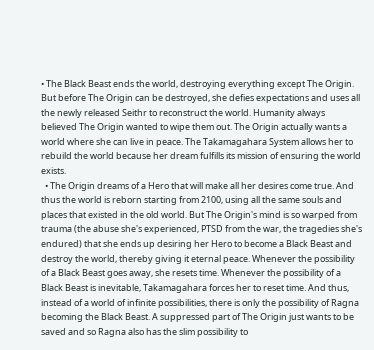• The Black Beast ends the world, destroying everything except The Origin. But before The Origin can be destroyed, she defies expectations and uses all the newly released Seithr to reconstruct the world. Humanity always believed The Origin wanted to wipe them out. The Origin actually wants a world where she can live in peace. The Takamagahara System allows her to rebuild the world because her dream fulfills its mission of ensuring the world exists.
  • The Origin dreams of a Hero that will make all her desires come true. And thus the world is reborn starting from 2100, using all the same souls and places that existed in the old world. But The Origin's mind is so warped from trauma (the abuse she's experienced, PTSD from the war, the tragedies she's endured) that she ends up desiring her Hero to become a Black Beast and destroy the world, thereby giving it eternal peace. Whenever the possibility of a Black Beast goes away, she resets time. Whenever the possibility of a Black Beast is inevitable, Takamagahara forces her to reset time. And thus, instead of a world of infinite possibilities, there is only the possibility of Ragna becoming the Black Beast. A suppressed part of The Origin just wants to be saved and so Ragna also has the slim possibility to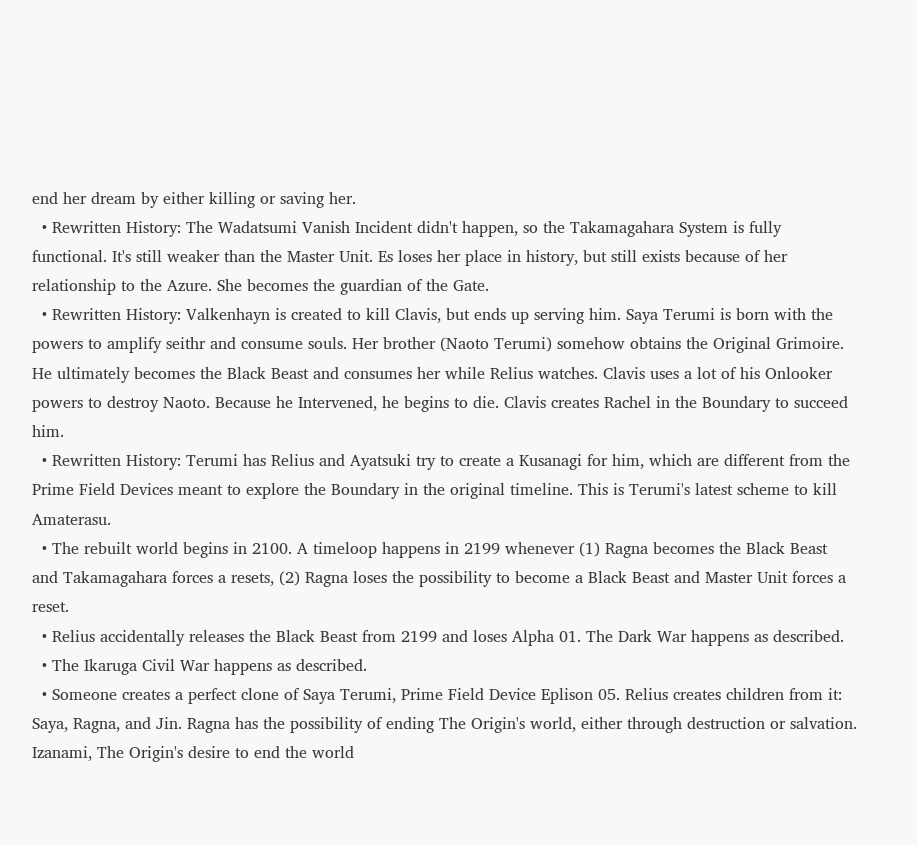end her dream by either killing or saving her.
  • Rewritten History: The Wadatsumi Vanish Incident didn't happen, so the Takamagahara System is fully functional. It's still weaker than the Master Unit. Es loses her place in history, but still exists because of her relationship to the Azure. She becomes the guardian of the Gate.
  • Rewritten History: Valkenhayn is created to kill Clavis, but ends up serving him. Saya Terumi is born with the powers to amplify seithr and consume souls. Her brother (Naoto Terumi) somehow obtains the Original Grimoire. He ultimately becomes the Black Beast and consumes her while Relius watches. Clavis uses a lot of his Onlooker powers to destroy Naoto. Because he Intervened, he begins to die. Clavis creates Rachel in the Boundary to succeed him.
  • Rewritten History: Terumi has Relius and Ayatsuki try to create a Kusanagi for him, which are different from the Prime Field Devices meant to explore the Boundary in the original timeline. This is Terumi's latest scheme to kill Amaterasu.
  • The rebuilt world begins in 2100. A timeloop happens in 2199 whenever (1) Ragna becomes the Black Beast and Takamagahara forces a resets, (2) Ragna loses the possibility to become a Black Beast and Master Unit forces a reset.
  • Relius accidentally releases the Black Beast from 2199 and loses Alpha 01. The Dark War happens as described.
  • The Ikaruga Civil War happens as described.
  • Someone creates a perfect clone of Saya Terumi, Prime Field Device Eplison 05. Relius creates children from it: Saya, Ragna, and Jin. Ragna has the possibility of ending The Origin's world, either through destruction or salvation. Izanami, The Origin's desire to end the world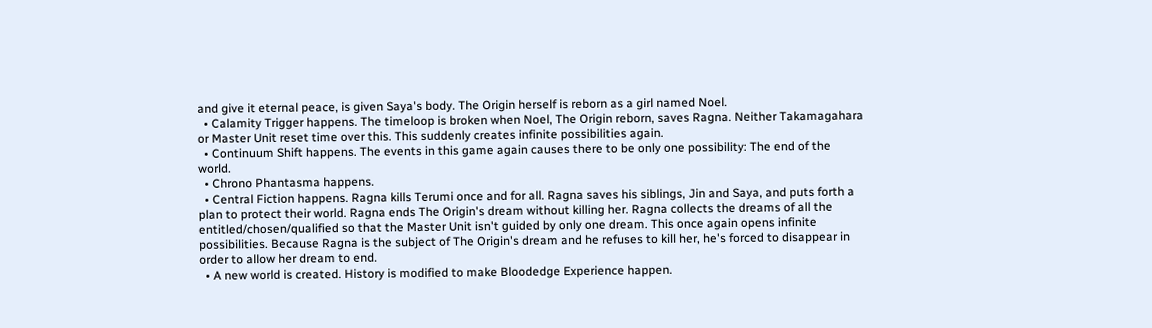and give it eternal peace, is given Saya's body. The Origin herself is reborn as a girl named Noel.
  • Calamity Trigger happens. The timeloop is broken when Noel, The Origin reborn, saves Ragna. Neither Takamagahara or Master Unit reset time over this. This suddenly creates infinite possibilities again.
  • Continuum Shift happens. The events in this game again causes there to be only one possibility: The end of the world.
  • Chrono Phantasma happens.
  • Central Fiction happens. Ragna kills Terumi once and for all. Ragna saves his siblings, Jin and Saya, and puts forth a plan to protect their world. Ragna ends The Origin's dream without killing her. Ragna collects the dreams of all the entitled/chosen/qualified so that the Master Unit isn't guided by only one dream. This once again opens infinite possibilities. Because Ragna is the subject of The Origin's dream and he refuses to kill her, he's forced to disappear in order to allow her dream to end.
  • A new world is created. History is modified to make Bloodedge Experience happen.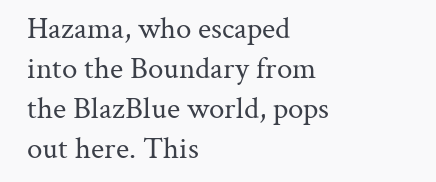Hazama, who escaped into the Boundary from the BlazBlue world, pops out here. This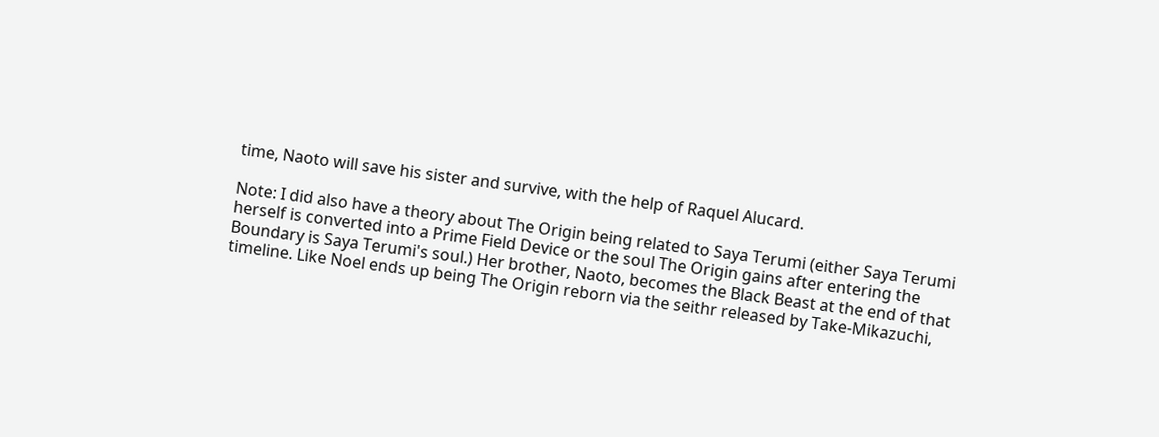time, Naoto will save his sister and survive, with the help of Raquel Alucard.

Note: I did also have a theory about The Origin being related to Saya Terumi (either Saya Terumi herself is converted into a Prime Field Device or the soul The Origin gains after entering the Boundary is Saya Terumi's soul.) Her brother, Naoto, becomes the Black Beast at the end of that timeline. Like Noel ends up being The Origin reborn via the seithr released by Take-Mikazuchi,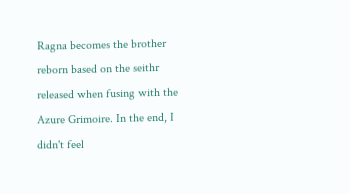Ragna becomes the brother reborn based on the seithr released when fusing with the Azure Grimoire. In the end, I didn't feel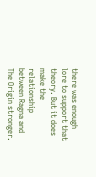there was enough lore to support that theory. But it does make the relationship between Ragna and The Origin stronger.